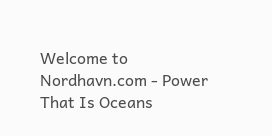Welcome to Nordhavn.com - Power That Is Oceans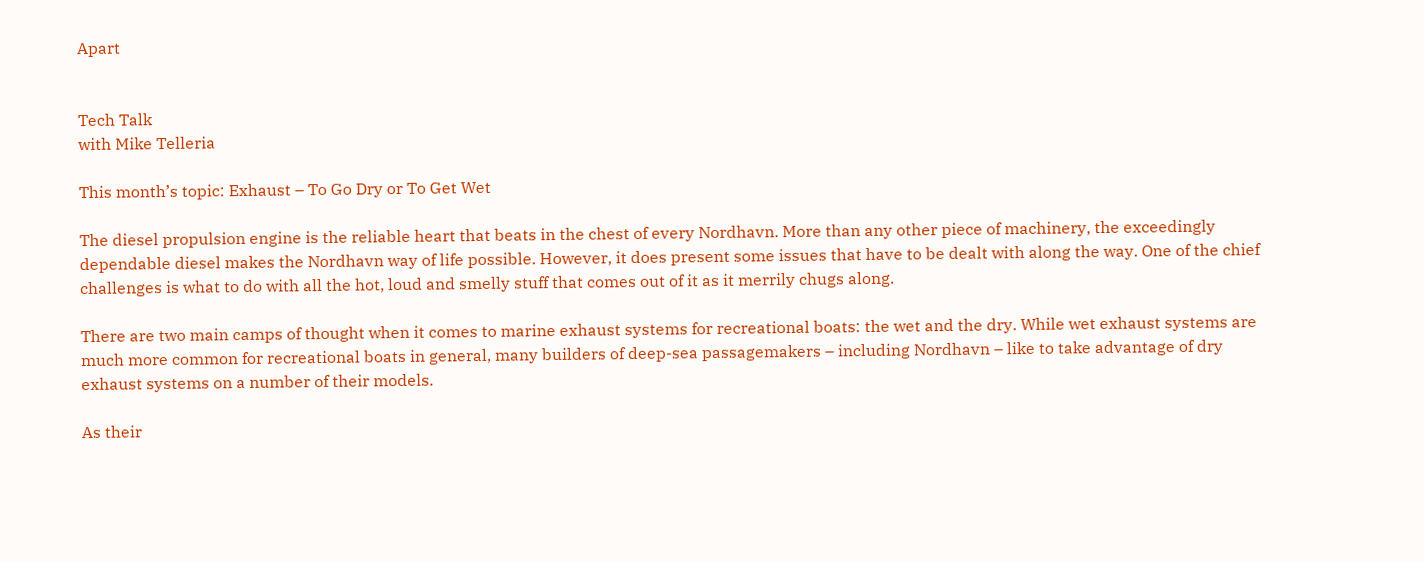Apart


Tech Talk
with Mike Telleria

This month’s topic: Exhaust – To Go Dry or To Get Wet

The diesel propulsion engine is the reliable heart that beats in the chest of every Nordhavn. More than any other piece of machinery, the exceedingly dependable diesel makes the Nordhavn way of life possible. However, it does present some issues that have to be dealt with along the way. One of the chief challenges is what to do with all the hot, loud and smelly stuff that comes out of it as it merrily chugs along.

There are two main camps of thought when it comes to marine exhaust systems for recreational boats: the wet and the dry. While wet exhaust systems are much more common for recreational boats in general, many builders of deep-sea passagemakers – including Nordhavn – like to take advantage of dry exhaust systems on a number of their models.

As their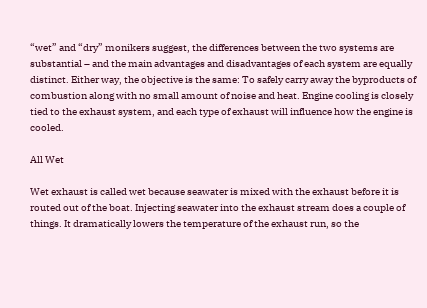“wet” and “dry” monikers suggest, the differences between the two systems are substantial – and the main advantages and disadvantages of each system are equally distinct. Either way, the objective is the same: To safely carry away the byproducts of combustion along with no small amount of noise and heat. Engine cooling is closely tied to the exhaust system, and each type of exhaust will influence how the engine is cooled.

All Wet

Wet exhaust is called wet because seawater is mixed with the exhaust before it is routed out of the boat. Injecting seawater into the exhaust stream does a couple of things. It dramatically lowers the temperature of the exhaust run, so the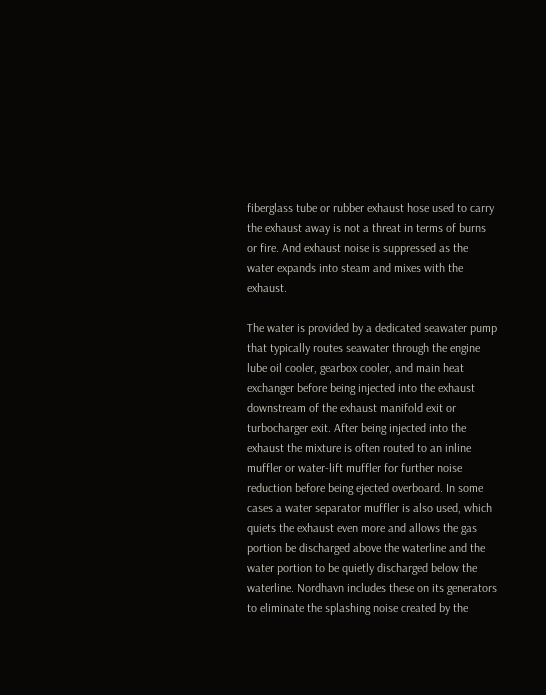fiberglass tube or rubber exhaust hose used to carry the exhaust away is not a threat in terms of burns or fire. And exhaust noise is suppressed as the water expands into steam and mixes with the exhaust.

The water is provided by a dedicated seawater pump that typically routes seawater through the engine lube oil cooler, gearbox cooler, and main heat exchanger before being injected into the exhaust downstream of the exhaust manifold exit or turbocharger exit. After being injected into the exhaust the mixture is often routed to an inline muffler or water-lift muffler for further noise reduction before being ejected overboard. In some cases a water separator muffler is also used, which quiets the exhaust even more and allows the gas portion be discharged above the waterline and the water portion to be quietly discharged below the waterline. Nordhavn includes these on its generators to eliminate the splashing noise created by the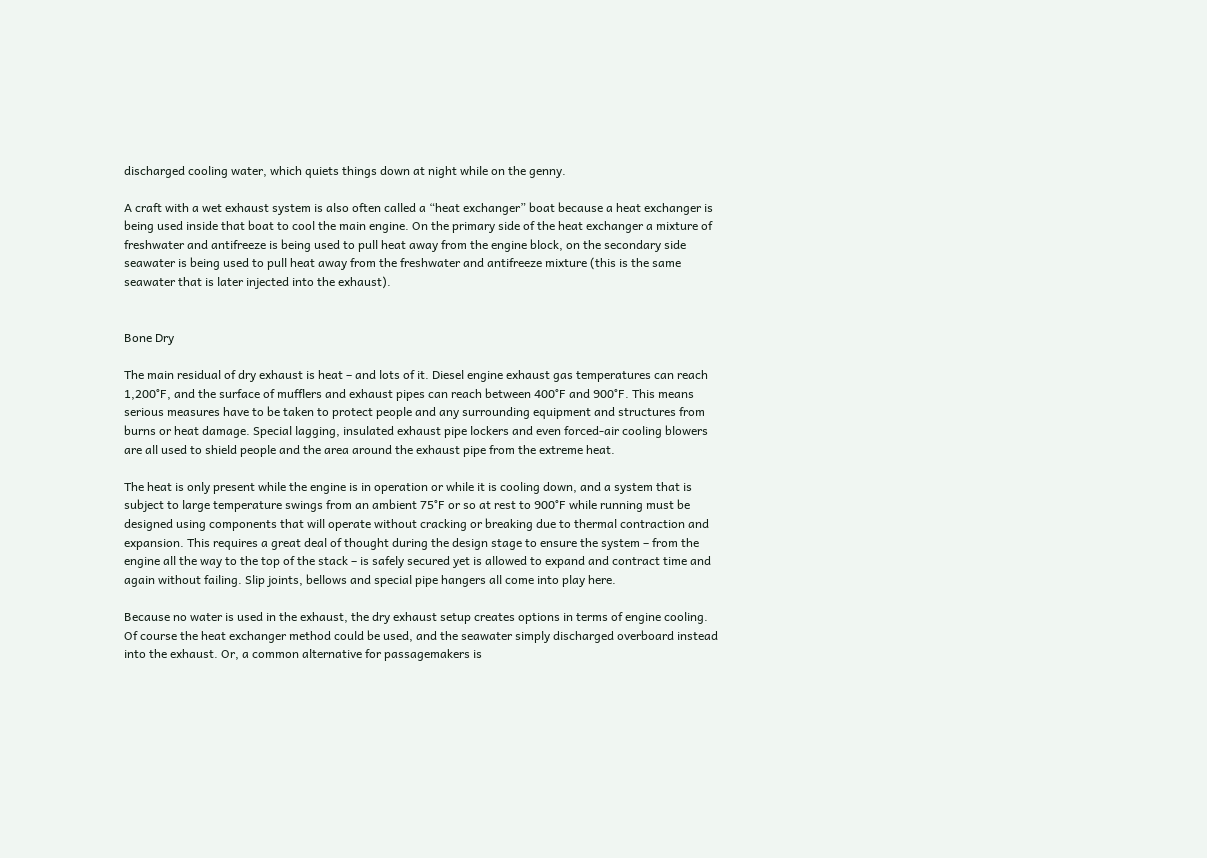discharged cooling water, which quiets things down at night while on the genny.

A craft with a wet exhaust system is also often called a “heat exchanger” boat because a heat exchanger is being used inside that boat to cool the main engine. On the primary side of the heat exchanger a mixture of freshwater and antifreeze is being used to pull heat away from the engine block, on the secondary side seawater is being used to pull heat away from the freshwater and antifreeze mixture (this is the same seawater that is later injected into the exhaust).


Bone Dry

The main residual of dry exhaust is heat – and lots of it. Diesel engine exhaust gas temperatures can reach 1,200°F, and the surface of mufflers and exhaust pipes can reach between 400°F and 900°F. This means serious measures have to be taken to protect people and any surrounding equipment and structures from burns or heat damage. Special lagging, insulated exhaust pipe lockers and even forced-air cooling blowers are all used to shield people and the area around the exhaust pipe from the extreme heat.

The heat is only present while the engine is in operation or while it is cooling down, and a system that is subject to large temperature swings from an ambient 75°F or so at rest to 900°F while running must be designed using components that will operate without cracking or breaking due to thermal contraction and expansion. This requires a great deal of thought during the design stage to ensure the system – from the engine all the way to the top of the stack – is safely secured yet is allowed to expand and contract time and again without failing. Slip joints, bellows and special pipe hangers all come into play here.

Because no water is used in the exhaust, the dry exhaust setup creates options in terms of engine cooling. Of course the heat exchanger method could be used, and the seawater simply discharged overboard instead into the exhaust. Or, a common alternative for passagemakers is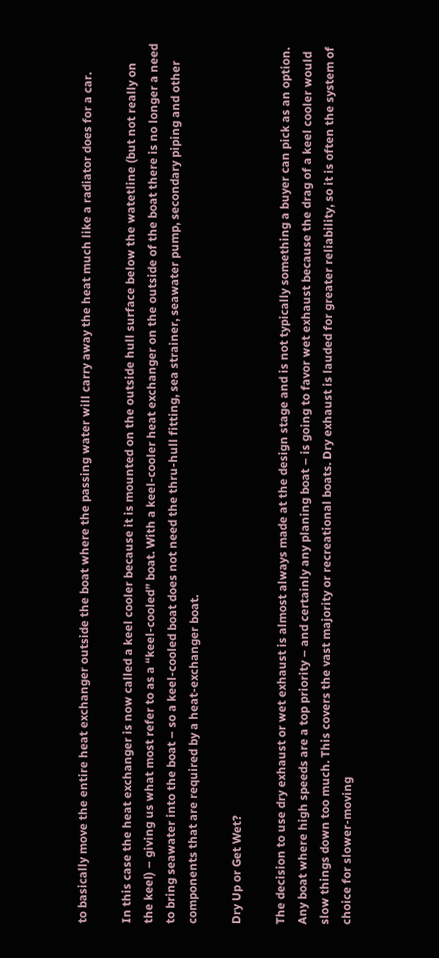to basically move the entire heat exchanger outside the boat where the passing water will carry away the heat much like a radiator does for a car.

In this case the heat exchanger is now called a keel cooler because it is mounted on the outside hull surface below the watetline (but not really on the keel) – giving us what most refer to as a “keel-cooled” boat. With a keel-cooler heat exchanger on the outside of the boat there is no longer a need to bring seawater into the boat – so a keel-cooled boat does not need the thru-hull fitting, sea strainer, seawater pump, secondary piping and other components that are required by a heat-exchanger boat.

Dry Up or Get Wet?

The decision to use dry exhaust or wet exhaust is almost always made at the design stage and is not typically something a buyer can pick as an option. Any boat where high speeds are a top priority – and certainly any planing boat – is going to favor wet exhaust because the drag of a keel cooler would slow things down too much. This covers the vast majority or recreational boats. Dry exhaust is lauded for greater reliability, so it is often the system of choice for slower-moving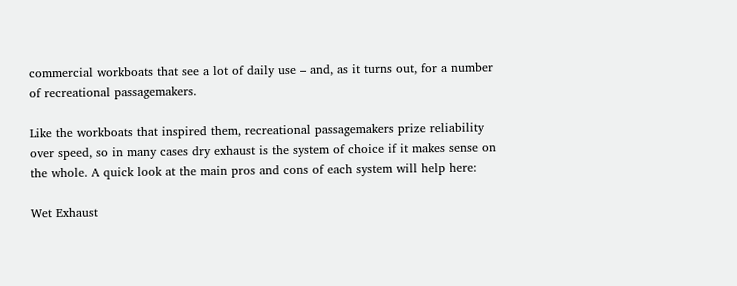commercial workboats that see a lot of daily use – and, as it turns out, for a number of recreational passagemakers.

Like the workboats that inspired them, recreational passagemakers prize reliability over speed, so in many cases dry exhaust is the system of choice if it makes sense on the whole. A quick look at the main pros and cons of each system will help here:

Wet Exhaust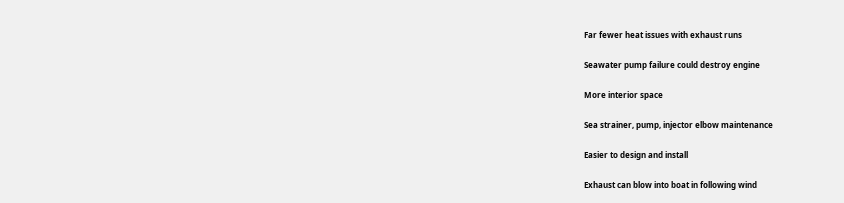Far fewer heat issues with exhaust runs

Seawater pump failure could destroy engine

More interior space

Sea strainer, pump, injector elbow maintenance

Easier to design and install

Exhaust can blow into boat in following wind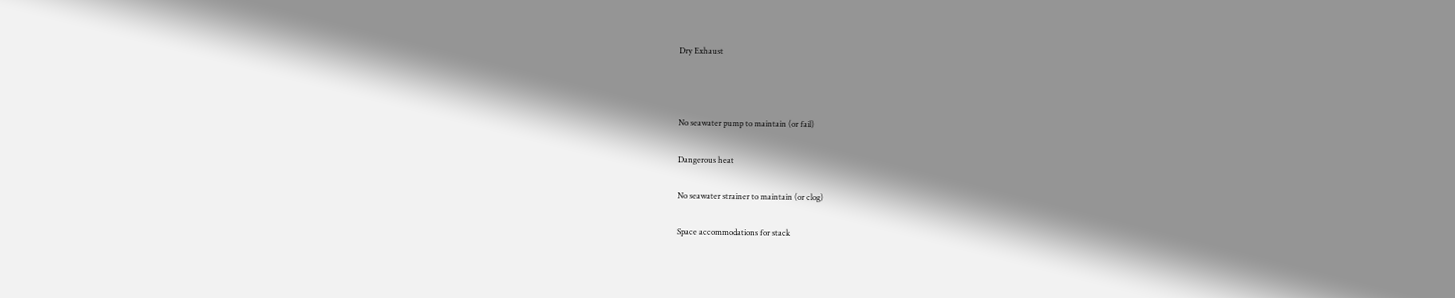Dry Exhaust



No seawater pump to maintain (or fail)

Dangerous heat

No seawater strainer to maintain (or clog)

Space accommodations for stack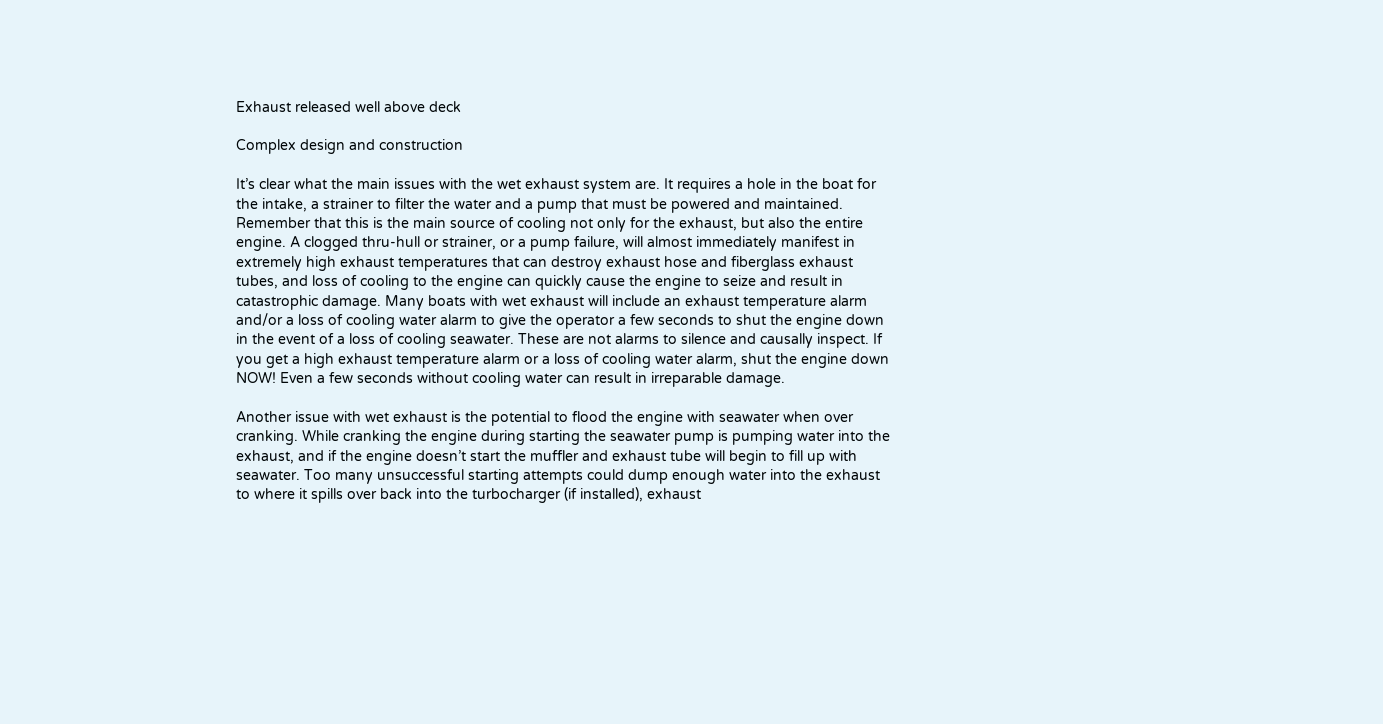Exhaust released well above deck

Complex design and construction

It’s clear what the main issues with the wet exhaust system are. It requires a hole in the boat for the intake, a strainer to filter the water and a pump that must be powered and maintained. Remember that this is the main source of cooling not only for the exhaust, but also the entire engine. A clogged thru-hull or strainer, or a pump failure, will almost immediately manifest in extremely high exhaust temperatures that can destroy exhaust hose and fiberglass exhaust tubes, and loss of cooling to the engine can quickly cause the engine to seize and result in catastrophic damage. Many boats with wet exhaust will include an exhaust temperature alarm and/or a loss of cooling water alarm to give the operator a few seconds to shut the engine down in the event of a loss of cooling seawater. These are not alarms to silence and causally inspect. If you get a high exhaust temperature alarm or a loss of cooling water alarm, shut the engine down NOW! Even a few seconds without cooling water can result in irreparable damage.

Another issue with wet exhaust is the potential to flood the engine with seawater when over cranking. While cranking the engine during starting the seawater pump is pumping water into the exhaust, and if the engine doesn’t start the muffler and exhaust tube will begin to fill up with seawater. Too many unsuccessful starting attempts could dump enough water into the exhaust to where it spills over back into the turbocharger (if installed), exhaust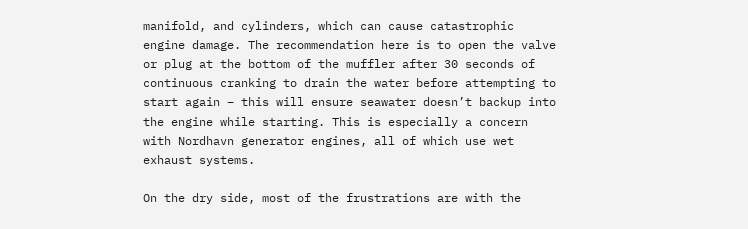manifold, and cylinders, which can cause catastrophic engine damage. The recommendation here is to open the valve or plug at the bottom of the muffler after 30 seconds of continuous cranking to drain the water before attempting to start again – this will ensure seawater doesn’t backup into the engine while starting. This is especially a concern with Nordhavn generator engines, all of which use wet exhaust systems.

On the dry side, most of the frustrations are with the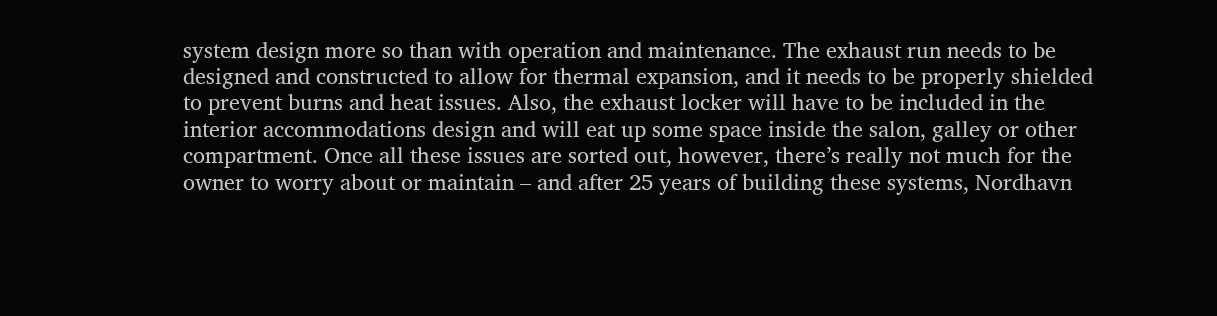system design more so than with operation and maintenance. The exhaust run needs to be designed and constructed to allow for thermal expansion, and it needs to be properly shielded to prevent burns and heat issues. Also, the exhaust locker will have to be included in the interior accommodations design and will eat up some space inside the salon, galley or other compartment. Once all these issues are sorted out, however, there’s really not much for the owner to worry about or maintain – and after 25 years of building these systems, Nordhavn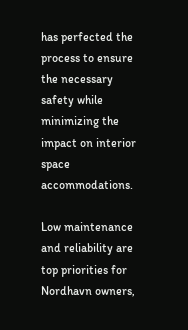has perfected the process to ensure the necessary safety while minimizing the impact on interior space accommodations.

Low maintenance and reliability are top priorities for Nordhavn owners,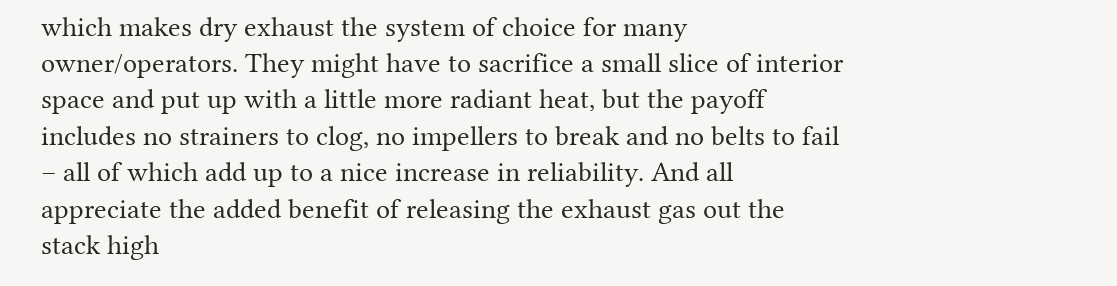which makes dry exhaust the system of choice for many owner/operators. They might have to sacrifice a small slice of interior space and put up with a little more radiant heat, but the payoff includes no strainers to clog, no impellers to break and no belts to fail – all of which add up to a nice increase in reliability. And all appreciate the added benefit of releasing the exhaust gas out the stack high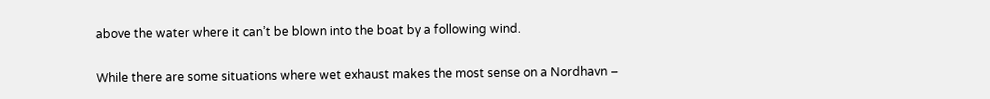above the water where it can’t be blown into the boat by a following wind.

While there are some situations where wet exhaust makes the most sense on a Nordhavn –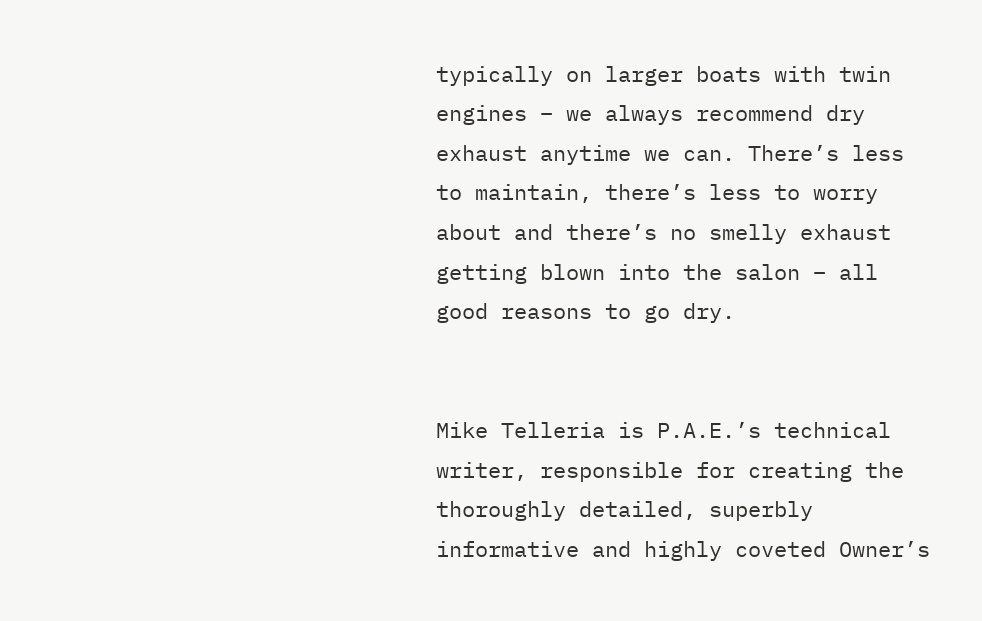typically on larger boats with twin engines – we always recommend dry exhaust anytime we can. There’s less to maintain, there’s less to worry about and there’s no smelly exhaust getting blown into the salon – all good reasons to go dry.


Mike Telleria is P.A.E.’s technical writer, responsible for creating the thoroughly detailed, superbly informative and highly coveted Owner’s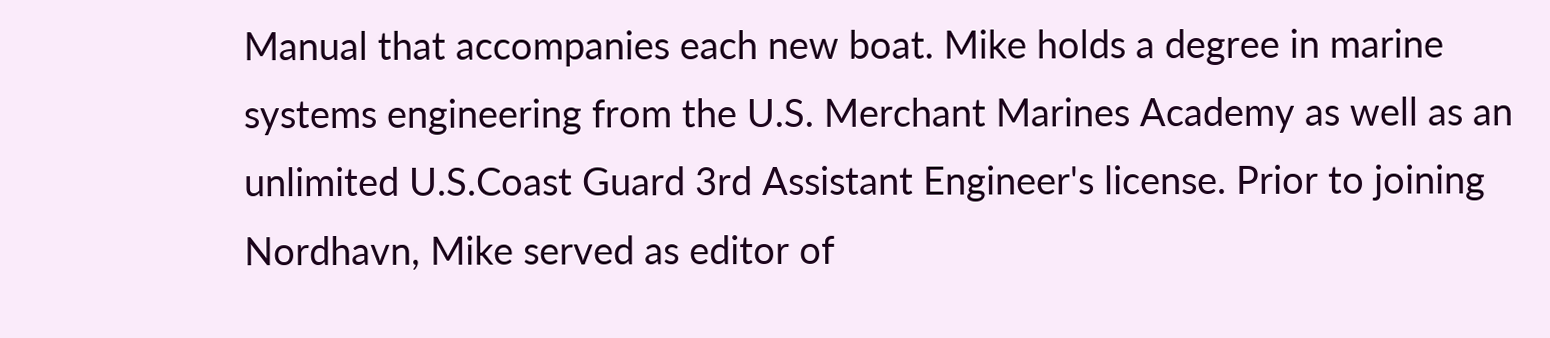Manual that accompanies each new boat. Mike holds a degree in marine systems engineering from the U.S. Merchant Marines Academy as well as an unlimited U.S.Coast Guard 3rd Assistant Engineer's license. Prior to joining Nordhavn, Mike served as editor of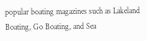popular boating magazines such as Lakeland Boating, Go Boating, and Sea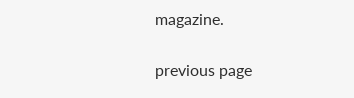magazine.

previous page